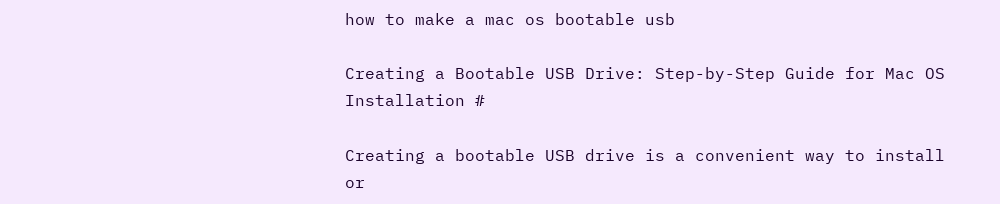how to make a mac os bootable usb

Creating a Bootable USB Drive: Step-by-Step Guide for Mac OS Installation #

Creating a bootable USB drive is a convenient way to install or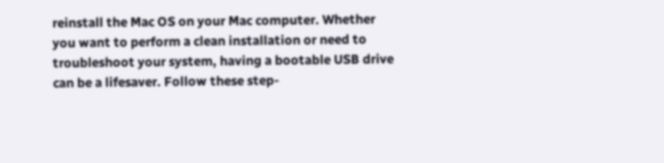reinstall the Mac OS on your Mac computer. Whether you want to perform a clean installation or need to troubleshoot your system, having a bootable USB drive can be a lifesaver. Follow these step-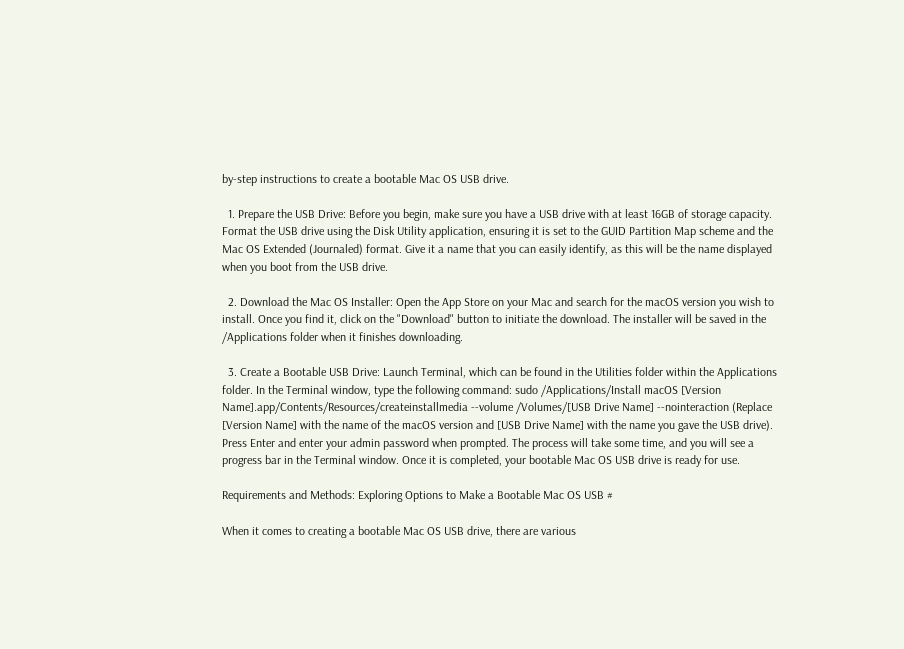by-step instructions to create a bootable Mac OS USB drive.

  1. Prepare the USB Drive: Before you begin, make sure you have a USB drive with at least 16GB of storage capacity. Format the USB drive using the Disk Utility application, ensuring it is set to the GUID Partition Map scheme and the Mac OS Extended (Journaled) format. Give it a name that you can easily identify, as this will be the name displayed when you boot from the USB drive.

  2. Download the Mac OS Installer: Open the App Store on your Mac and search for the macOS version you wish to install. Once you find it, click on the "Download" button to initiate the download. The installer will be saved in the /Applications folder when it finishes downloading.

  3. Create a Bootable USB Drive: Launch Terminal, which can be found in the Utilities folder within the Applications folder. In the Terminal window, type the following command: sudo /Applications/Install macOS [Version Name].app/Contents/Resources/createinstallmedia --volume /Volumes/[USB Drive Name] --nointeraction (Replace [Version Name] with the name of the macOS version and [USB Drive Name] with the name you gave the USB drive). Press Enter and enter your admin password when prompted. The process will take some time, and you will see a progress bar in the Terminal window. Once it is completed, your bootable Mac OS USB drive is ready for use.

Requirements and Methods: Exploring Options to Make a Bootable Mac OS USB #

When it comes to creating a bootable Mac OS USB drive, there are various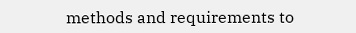methods and requirements to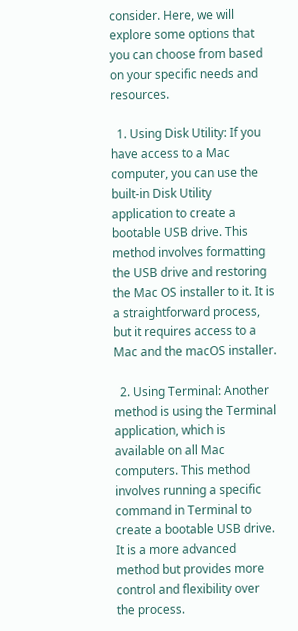consider. Here, we will explore some options that you can choose from based on your specific needs and resources.

  1. Using Disk Utility: If you have access to a Mac computer, you can use the built-in Disk Utility application to create a bootable USB drive. This method involves formatting the USB drive and restoring the Mac OS installer to it. It is a straightforward process, but it requires access to a Mac and the macOS installer.

  2. Using Terminal: Another method is using the Terminal application, which is available on all Mac computers. This method involves running a specific command in Terminal to create a bootable USB drive. It is a more advanced method but provides more control and flexibility over the process.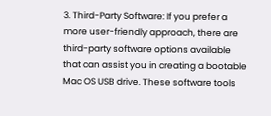3. Third-Party Software: If you prefer a more user-friendly approach, there are third-party software options available that can assist you in creating a bootable Mac OS USB drive. These software tools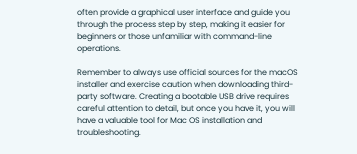often provide a graphical user interface and guide you through the process step by step, making it easier for beginners or those unfamiliar with command-line operations.

Remember to always use official sources for the macOS installer and exercise caution when downloading third-party software. Creating a bootable USB drive requires careful attention to detail, but once you have it, you will have a valuable tool for Mac OS installation and troubleshooting.